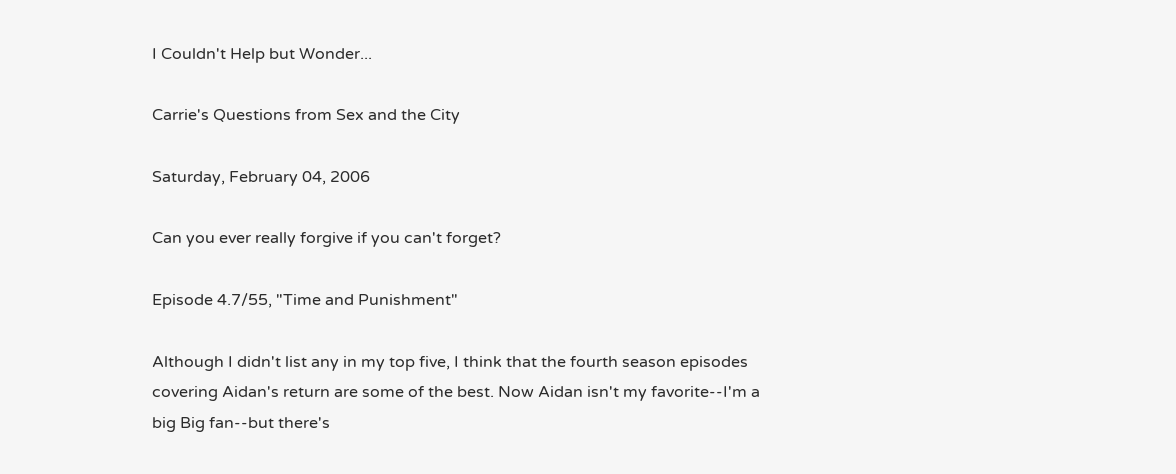I Couldn't Help but Wonder...

Carrie's Questions from Sex and the City

Saturday, February 04, 2006

Can you ever really forgive if you can't forget?

Episode 4.7/55, "Time and Punishment"

Although I didn't list any in my top five, I think that the fourth season episodes covering Aidan's return are some of the best. Now Aidan isn't my favorite--I'm a big Big fan--but there's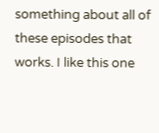something about all of these episodes that works. I like this one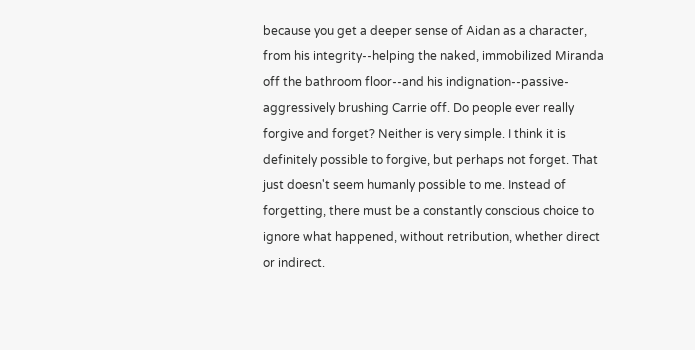because you get a deeper sense of Aidan as a character, from his integrity--helping the naked, immobilized Miranda off the bathroom floor--and his indignation--passive-aggressively brushing Carrie off. Do people ever really forgive and forget? Neither is very simple. I think it is definitely possible to forgive, but perhaps not forget. That just doesn't seem humanly possible to me. Instead of forgetting, there must be a constantly conscious choice to ignore what happened, without retribution, whether direct or indirect.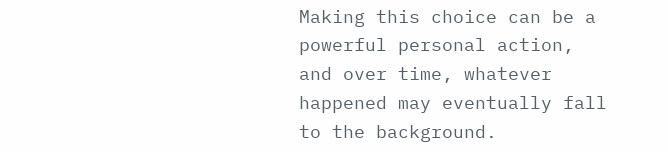Making this choice can be a powerful personal action, and over time, whatever happened may eventually fall to the background.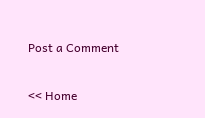Post a Comment

<< Home